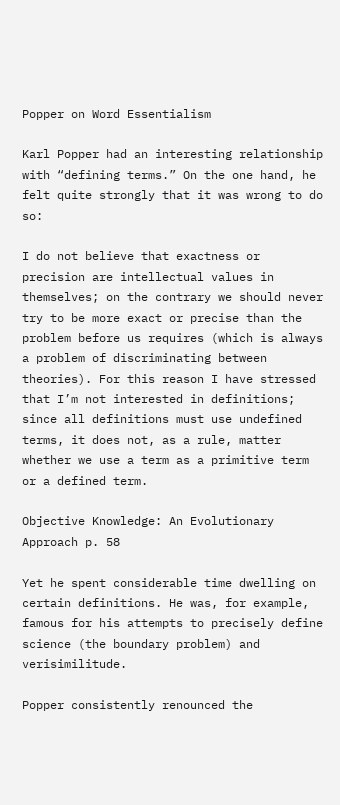Popper on Word Essentialism

Karl Popper had an interesting relationship with “defining terms.” On the one hand, he felt quite strongly that it was wrong to do so:

I do not believe that exactness or precision are intellectual values in themselves; on the contrary we should never try to be more exact or precise than the problem before us requires (which is always a problem of discriminating between theories). For this reason I have stressed that I’m not interested in definitions; since all definitions must use undefined terms, it does not, as a rule, matter whether we use a term as a primitive term or a defined term.

Objective Knowledge: An Evolutionary Approach p. 58

Yet he spent considerable time dwelling on certain definitions. He was, for example, famous for his attempts to precisely define science (the boundary problem) and verisimilitude.

Popper consistently renounced the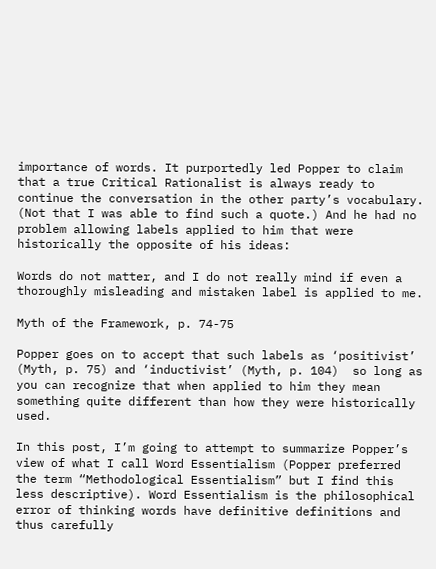importance of words. It purportedly led Popper to claim that a true Critical Rationalist is always ready to continue the conversation in the other party’s vocabulary. (Not that I was able to find such a quote.) And he had no problem allowing labels applied to him that were historically the opposite of his ideas:

Words do not matter, and I do not really mind if even a thoroughly misleading and mistaken label is applied to me.

Myth of the Framework, p. 74-75

Popper goes on to accept that such labels as ‘positivist’ (Myth, p. 75) and ‘inductivist’ (Myth, p. 104)  so long as you can recognize that when applied to him they mean something quite different than how they were historically used.

In this post, I’m going to attempt to summarize Popper’s view of what I call Word Essentialism (Popper preferred the term “Methodological Essentialism” but I find this less descriptive). Word Essentialism is the philosophical error of thinking words have definitive definitions and thus carefully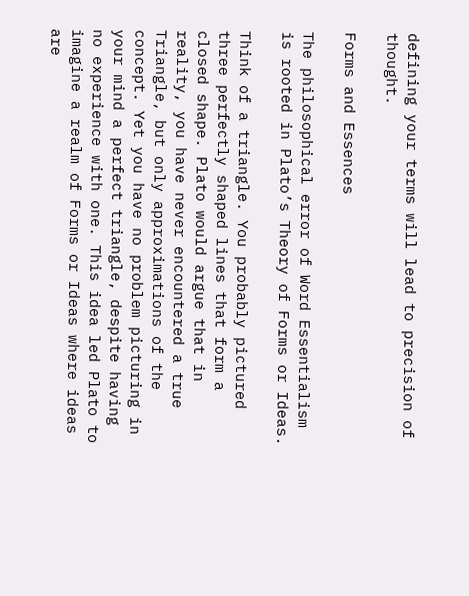defining your terms will lead to precision of thought.

Forms and Essences

The philosophical error of Word Essentialism is rooted in Plato’s Theory of Forms or Ideas.

Think of a triangle. You probably pictured three perfectly shaped lines that form a closed shape. Plato would argue that in reality, you have never encountered a true Triangle, but only approximations of the concept. Yet you have no problem picturing in your mind a perfect triangle, despite having no experience with one. This idea led Plato to imagine a realm of Forms or Ideas where ideas are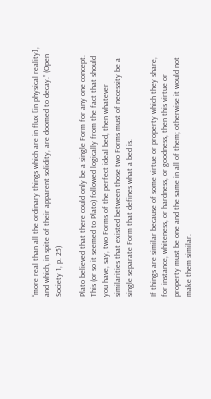“more real than all the ordinary things which are in flux [in physical reality], and which, in spite of their apparent solidity, are doomed to decay.” (Open Society 1, p. 25)

Plato believed that there could only be a single Form for any one concept. This (or so it seemed to Plato) followed logically from the fact that should you have, say, two Forms of the perfect ideal bed, then whatever similarities that existed between those two Forms must of necessity be a single separate Form that defines what a bed is.

If things are similar because of some virtue or property which they share, for instance, whiteness, or hardness, or goodness, then this virtue or property must be one and the same in all of them; otherwise it would not make them similar.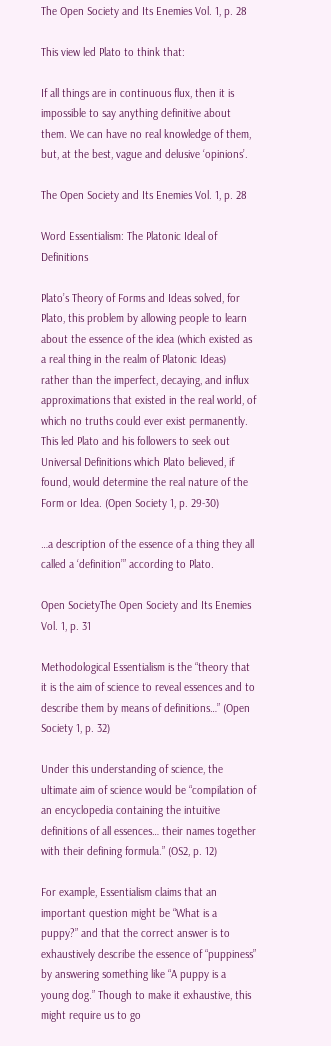The Open Society and Its Enemies Vol. 1, p. 28

This view led Plato to think that:

If all things are in continuous flux, then it is impossible to say anything definitive about them. We can have no real knowledge of them, but, at the best, vague and delusive ‘opinions’.

The Open Society and Its Enemies Vol. 1, p. 28

Word Essentialism: The Platonic Ideal of Definitions

Plato’s Theory of Forms and Ideas solved, for Plato, this problem by allowing people to learn about the essence of the idea (which existed as a real thing in the realm of Platonic Ideas) rather than the imperfect, decaying, and influx approximations that existed in the real world, of which no truths could ever exist permanently.  This led Plato and his followers to seek out Universal Definitions which Plato believed, if found, would determine the real nature of the Form or Idea. (Open Society 1, p. 29-30)

…a description of the essence of a thing they all called a ‘definition’” according to Plato.

Open SocietyThe Open Society and Its Enemies Vol. 1, p. 31

Methodological Essentialism is the “theory that it is the aim of science to reveal essences and to describe them by means of definitions…” (Open Society 1, p. 32)

Under this understanding of science, the ultimate aim of science would be “compilation of an encyclopedia containing the intuitive definitions of all essences… their names together with their defining formula.” (OS2, p. 12)

For example, Essentialism claims that an important question might be “What is a puppy?” and that the correct answer is to exhaustively describe the essence of “puppiness” by answering something like “A puppy is a young dog.” Though to make it exhaustive, this might require us to go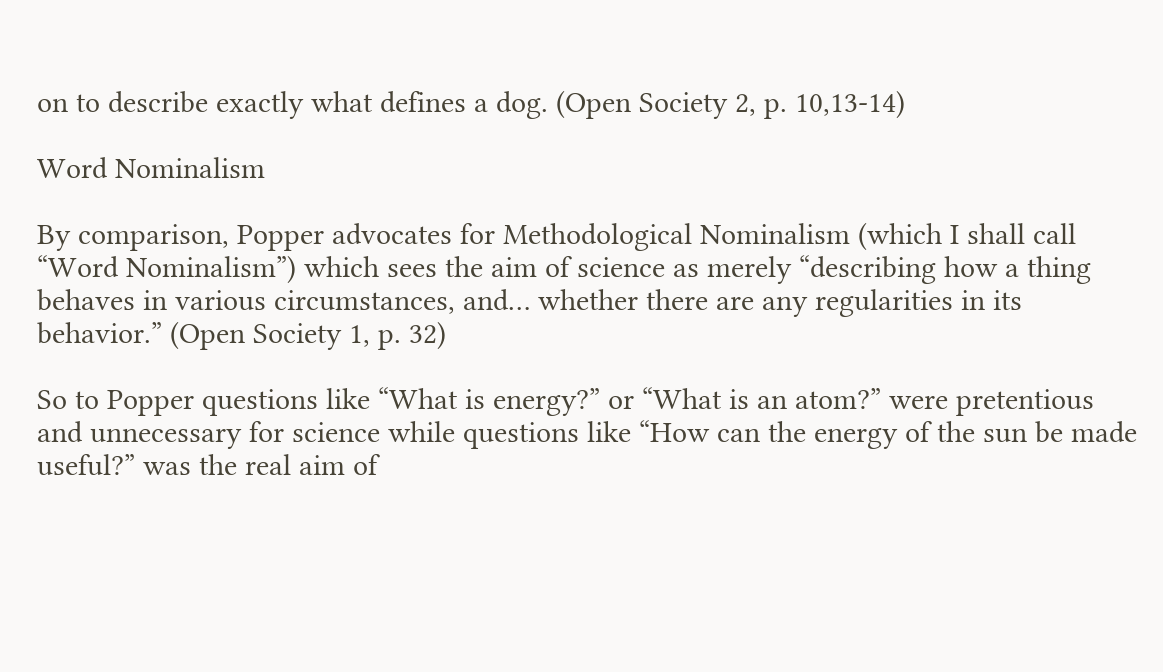on to describe exactly what defines a dog. (Open Society 2, p. 10,13-14)

Word Nominalism

By comparison, Popper advocates for Methodological Nominalism (which I shall call “Word Nominalism”) which sees the aim of science as merely “describing how a thing behaves in various circumstances, and… whether there are any regularities in its behavior.” (Open Society 1, p. 32)

So to Popper questions like “What is energy?” or “What is an atom?” were pretentious and unnecessary for science while questions like “How can the energy of the sun be made useful?” was the real aim of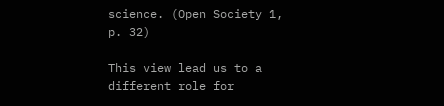science. (Open Society 1, p. 32)

This view lead us to a different role for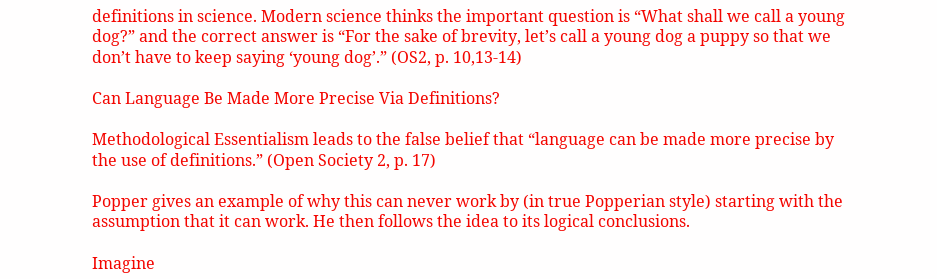definitions in science. Modern science thinks the important question is “What shall we call a young dog?” and the correct answer is “For the sake of brevity, let’s call a young dog a puppy so that we don’t have to keep saying ‘young dog’.” (OS2, p. 10,13-14)

Can Language Be Made More Precise Via Definitions?

Methodological Essentialism leads to the false belief that “language can be made more precise by the use of definitions.” (Open Society 2, p. 17)

Popper gives an example of why this can never work by (in true Popperian style) starting with the assumption that it can work. He then follows the idea to its logical conclusions.

Imagine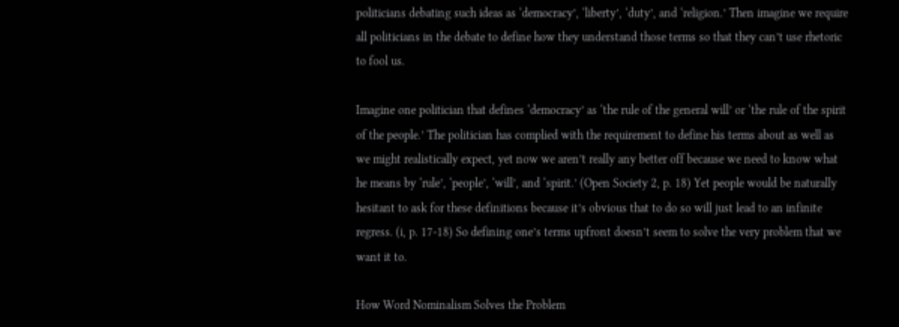politicians debating such ideas as ‘democracy’, ‘liberty’, ‘duty’, and ‘religion.’ Then imagine we require all politicians in the debate to define how they understand those terms so that they can’t use rhetoric to fool us.

Imagine one politician that defines ‘democracy’ as ‘the rule of the general will’ or ‘the rule of the spirit of the people.’ The politician has complied with the requirement to define his terms about as well as we might realistically expect, yet now we aren’t really any better off because we need to know what he means by ‘rule’, ‘people’, ‘will’, and ‘spirit.’ (Open Society 2, p. 18) Yet people would be naturally hesitant to ask for these definitions because it’s obvious that to do so will just lead to an infinite regress. (i, p. 17-18) So defining one’s terms upfront doesn’t seem to solve the very problem that we want it to.

How Word Nominalism Solves the Problem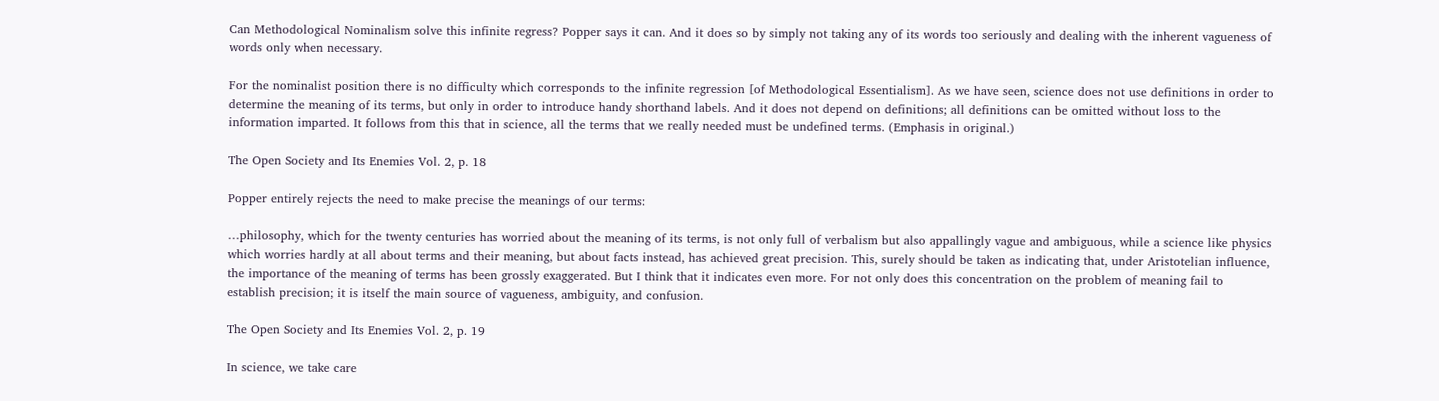Can Methodological Nominalism solve this infinite regress? Popper says it can. And it does so by simply not taking any of its words too seriously and dealing with the inherent vagueness of words only when necessary.

For the nominalist position there is no difficulty which corresponds to the infinite regression [of Methodological Essentialism]. As we have seen, science does not use definitions in order to determine the meaning of its terms, but only in order to introduce handy shorthand labels. And it does not depend on definitions; all definitions can be omitted without loss to the information imparted. It follows from this that in science, all the terms that we really needed must be undefined terms. (Emphasis in original.)

The Open Society and Its Enemies Vol. 2, p. 18

Popper entirely rejects the need to make precise the meanings of our terms:

…philosophy, which for the twenty centuries has worried about the meaning of its terms, is not only full of verbalism but also appallingly vague and ambiguous, while a science like physics which worries hardly at all about terms and their meaning, but about facts instead, has achieved great precision. This, surely should be taken as indicating that, under Aristotelian influence, the importance of the meaning of terms has been grossly exaggerated. But I think that it indicates even more. For not only does this concentration on the problem of meaning fail to establish precision; it is itself the main source of vagueness, ambiguity, and confusion.

The Open Society and Its Enemies Vol. 2, p. 19

In science, we take care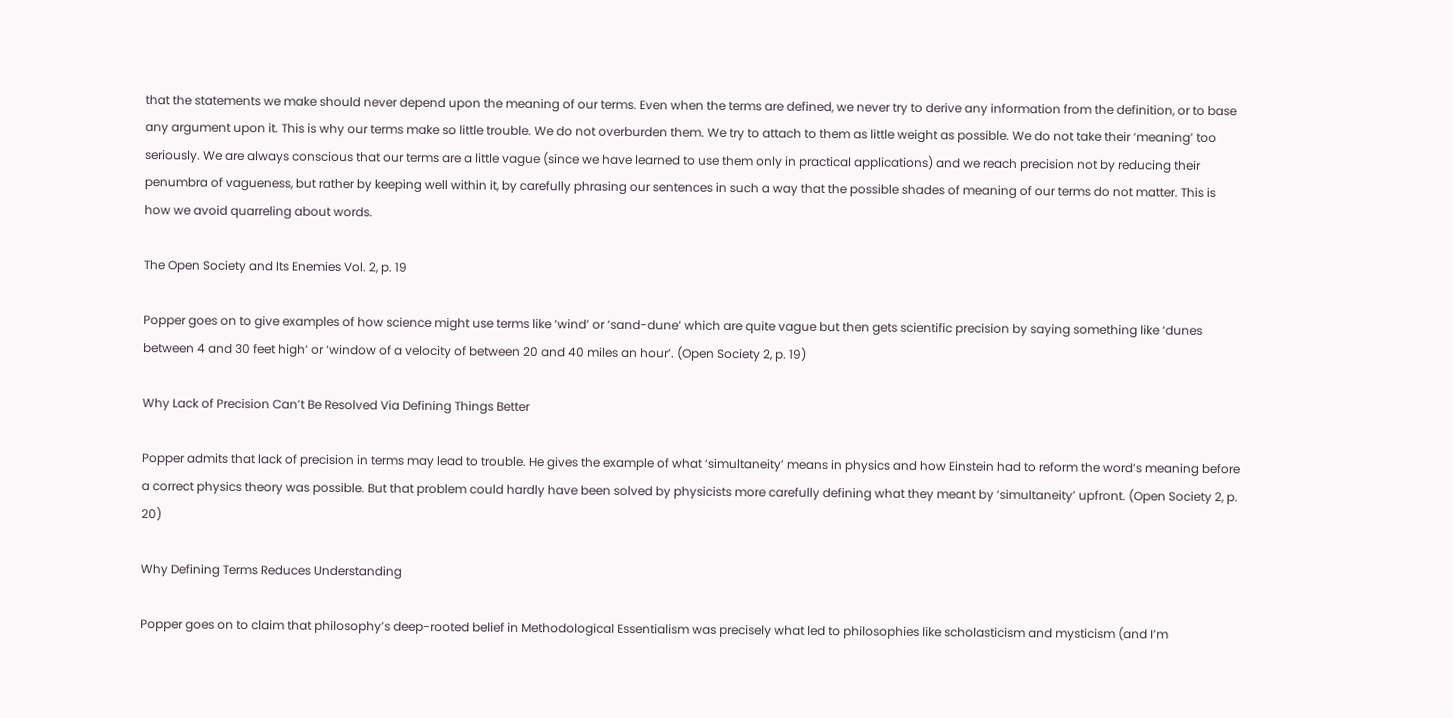that the statements we make should never depend upon the meaning of our terms. Even when the terms are defined, we never try to derive any information from the definition, or to base any argument upon it. This is why our terms make so little trouble. We do not overburden them. We try to attach to them as little weight as possible. We do not take their ‘meaning’ too seriously. We are always conscious that our terms are a little vague (since we have learned to use them only in practical applications) and we reach precision not by reducing their penumbra of vagueness, but rather by keeping well within it, by carefully phrasing our sentences in such a way that the possible shades of meaning of our terms do not matter. This is how we avoid quarreling about words.

The Open Society and Its Enemies Vol. 2, p. 19

Popper goes on to give examples of how science might use terms like ‘wind’ or ‘sand-dune’ which are quite vague but then gets scientific precision by saying something like ‘dunes between 4 and 30 feet high’ or ‘window of a velocity of between 20 and 40 miles an hour’. (Open Society 2, p. 19)

Why Lack of Precision Can’t Be Resolved Via Defining Things Better

Popper admits that lack of precision in terms may lead to trouble. He gives the example of what ‘simultaneity’ means in physics and how Einstein had to reform the word’s meaning before a correct physics theory was possible. But that problem could hardly have been solved by physicists more carefully defining what they meant by ‘simultaneity’ upfront. (Open Society 2, p. 20)

Why Defining Terms Reduces Understanding

Popper goes on to claim that philosophy’s deep-rooted belief in Methodological Essentialism was precisely what led to philosophies like scholasticism and mysticism (and I’m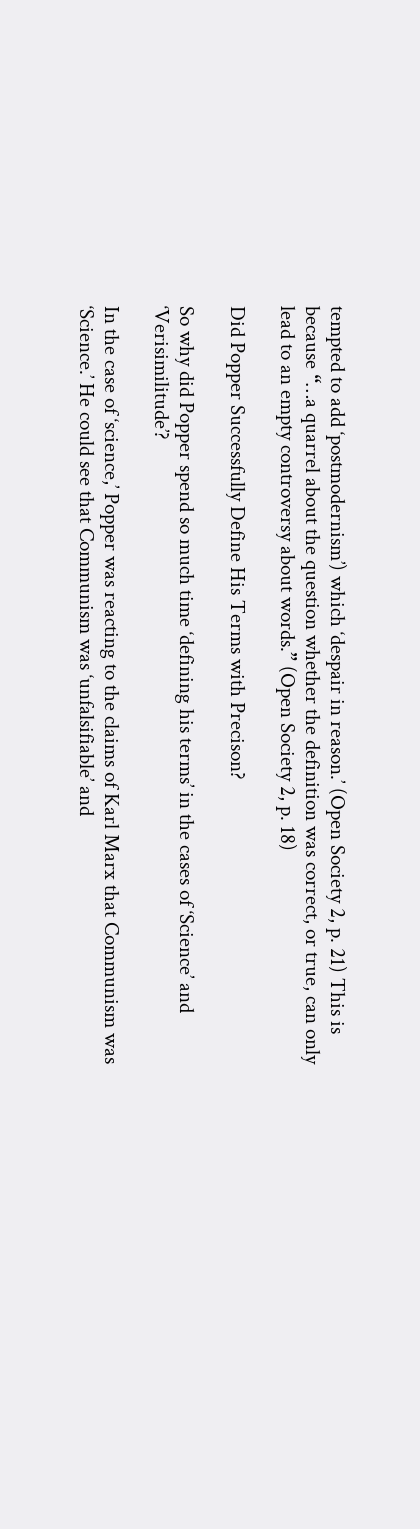tempted to add ‘postmodernism’) which ‘despair in reason.’ (Open Society 2, p. 21) This is because “…a quarrel about the question whether the definition was correct, or true, can only lead to an empty controversy about words.” (Open Society 2, p. 18)

Did Popper Successfully Define His Terms with Precison?

So why did Popper spend so much time ‘defining his terms’ in the cases of ‘Science’ and ‘Verisimilitude’?

In the case of ‘science,’ Popper was reacting to the claims of Karl Marx that Communism was ‘Science.’ He could see that Communism was ‘unfalsifiable’ and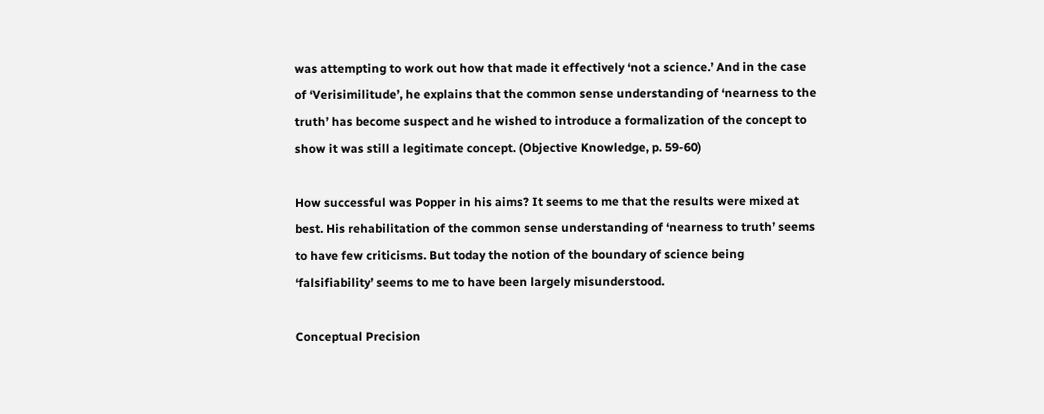was attempting to work out how that made it effectively ‘not a science.’ And in the case of ‘Verisimilitude’, he explains that the common sense understanding of ‘nearness to the truth’ has become suspect and he wished to introduce a formalization of the concept to show it was still a legitimate concept. (Objective Knowledge, p. 59-60)

How successful was Popper in his aims? It seems to me that the results were mixed at best. His rehabilitation of the common sense understanding of ‘nearness to truth’ seems to have few criticisms. But today the notion of the boundary of science being ‘falsifiability’ seems to me to have been largely misunderstood.

Conceptual Precision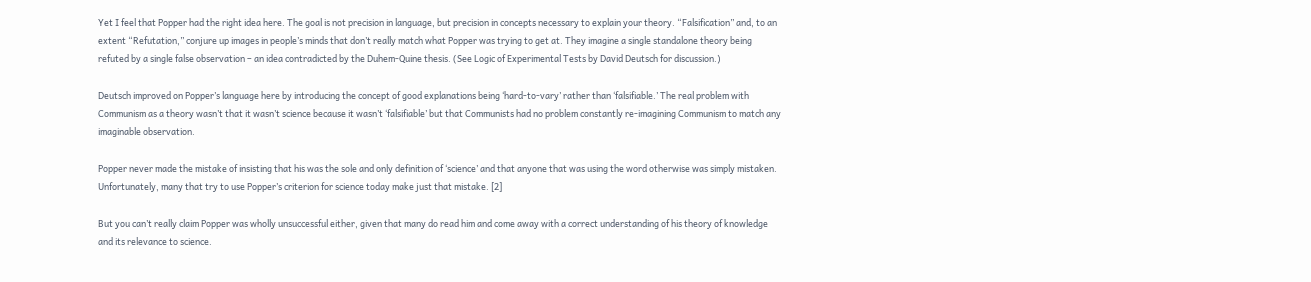Yet I feel that Popper had the right idea here. The goal is not precision in language, but precision in concepts necessary to explain your theory. “Falsification” and, to an extent “Refutation,” conjure up images in people’s minds that don’t really match what Popper was trying to get at. They imagine a single standalone theory being refuted by a single false observation – an idea contradicted by the Duhem-Quine thesis. (See Logic of Experimental Tests by David Deutsch for discussion.)

Deutsch improved on Popper’s language here by introducing the concept of good explanations being ‘hard-to-vary’ rather than ‘falsifiable.’ The real problem with Communism as a theory wasn’t that it wasn’t science because it wasn’t ‘falsifiable’ but that Communists had no problem constantly re-imagining Communism to match any imaginable observation.

Popper never made the mistake of insisting that his was the sole and only definition of ‘science’ and that anyone that was using the word otherwise was simply mistaken. Unfortunately, many that try to use Popper’s criterion for science today make just that mistake. [2]

But you can’t really claim Popper was wholly unsuccessful either, given that many do read him and come away with a correct understanding of his theory of knowledge and its relevance to science.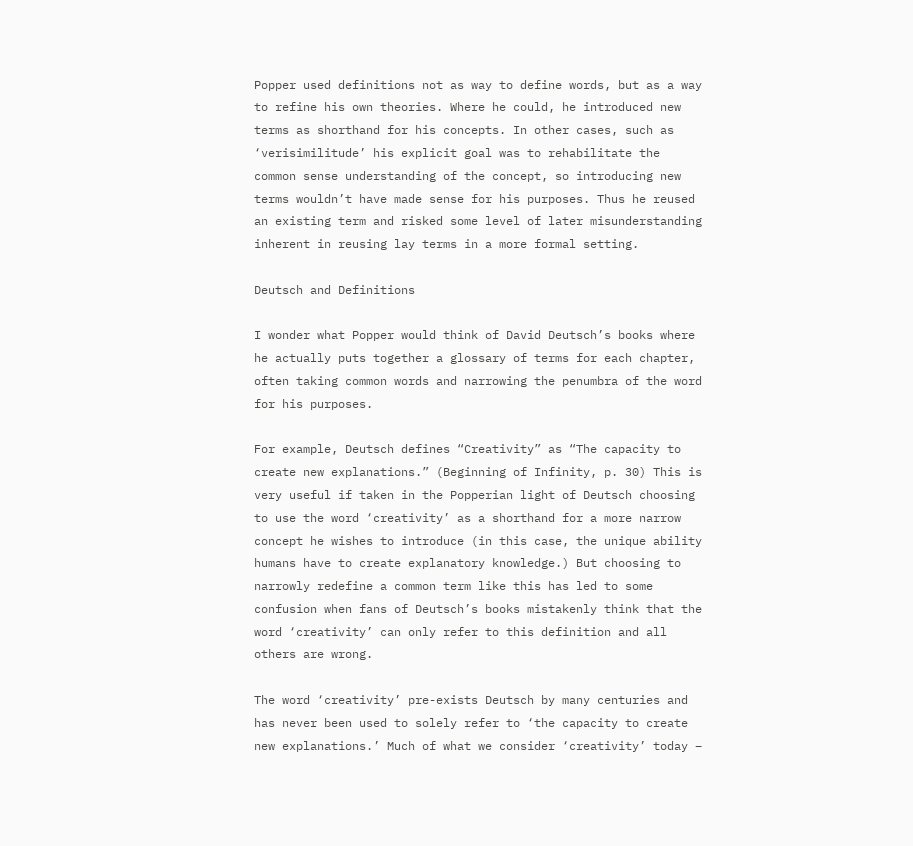Popper used definitions not as way to define words, but as a way to refine his own theories. Where he could, he introduced new terms as shorthand for his concepts. In other cases, such as ‘verisimilitude’ his explicit goal was to rehabilitate the common sense understanding of the concept, so introducing new terms wouldn’t have made sense for his purposes. Thus he reused an existing term and risked some level of later misunderstanding inherent in reusing lay terms in a more formal setting.

Deutsch and Definitions

I wonder what Popper would think of David Deutsch’s books where he actually puts together a glossary of terms for each chapter, often taking common words and narrowing the penumbra of the word for his purposes.

For example, Deutsch defines “Creativity” as “The capacity to create new explanations.” (Beginning of Infinity, p. 30) This is very useful if taken in the Popperian light of Deutsch choosing to use the word ‘creativity’ as a shorthand for a more narrow concept he wishes to introduce (in this case, the unique ability humans have to create explanatory knowledge.) But choosing to narrowly redefine a common term like this has led to some confusion when fans of Deutsch’s books mistakenly think that the word ‘creativity’ can only refer to this definition and all others are wrong.

The word ‘creativity’ pre-exists Deutsch by many centuries and has never been used to solely refer to ‘the capacity to create new explanations.’ Much of what we consider ‘creativity’ today –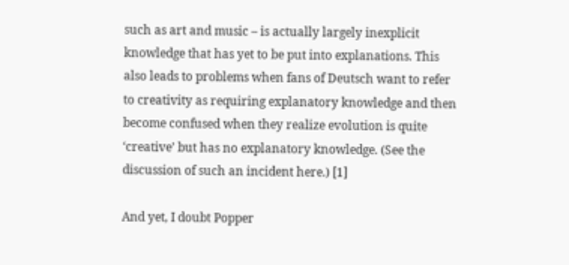such as art and music – is actually largely inexplicit knowledge that has yet to be put into explanations. This also leads to problems when fans of Deutsch want to refer to creativity as requiring explanatory knowledge and then become confused when they realize evolution is quite ‘creative’ but has no explanatory knowledge. (See the discussion of such an incident here.) [1]

And yet, I doubt Popper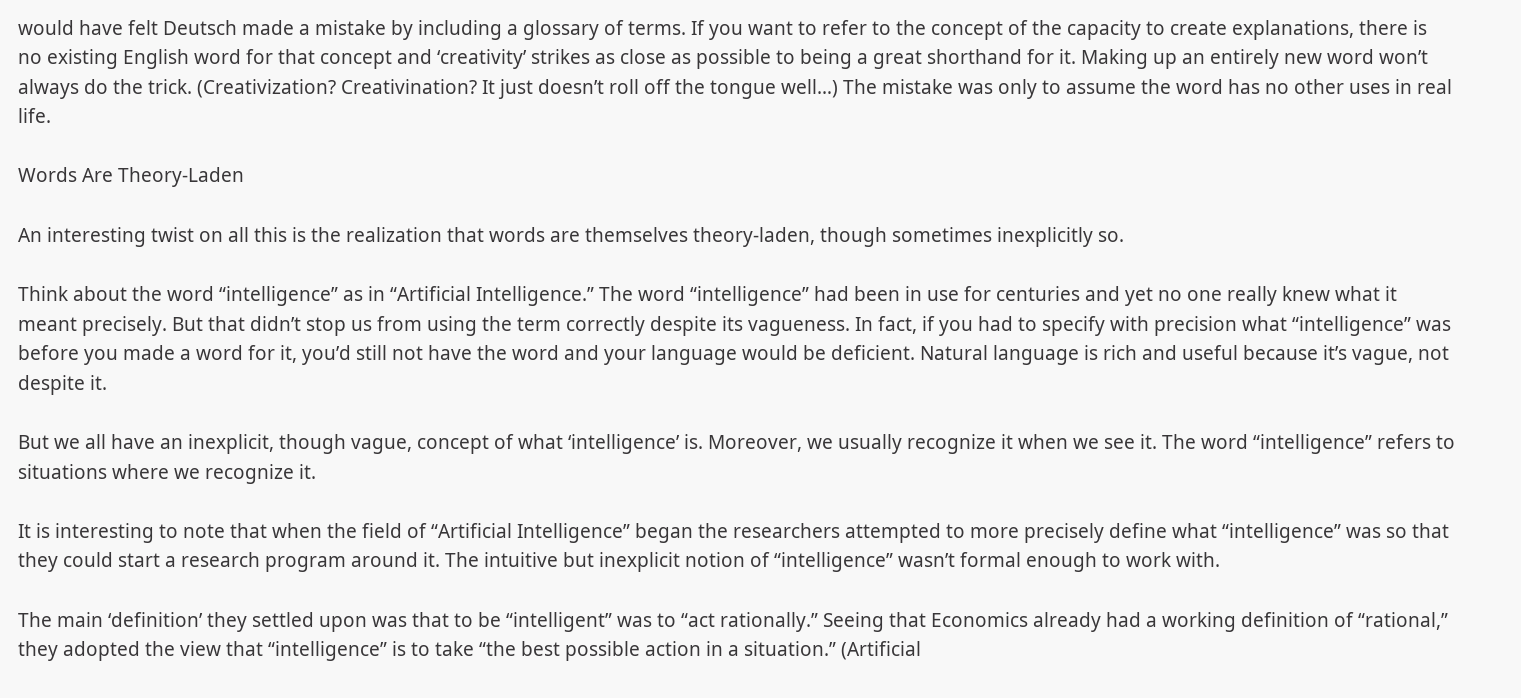would have felt Deutsch made a mistake by including a glossary of terms. If you want to refer to the concept of the capacity to create explanations, there is no existing English word for that concept and ‘creativity’ strikes as close as possible to being a great shorthand for it. Making up an entirely new word won’t always do the trick. (Creativization? Creativination? It just doesn’t roll off the tongue well…) The mistake was only to assume the word has no other uses in real life.

Words Are Theory-Laden

An interesting twist on all this is the realization that words are themselves theory-laden, though sometimes inexplicitly so.

Think about the word “intelligence” as in “Artificial Intelligence.” The word “intelligence” had been in use for centuries and yet no one really knew what it meant precisely. But that didn’t stop us from using the term correctly despite its vagueness. In fact, if you had to specify with precision what “intelligence” was before you made a word for it, you’d still not have the word and your language would be deficient. Natural language is rich and useful because it’s vague, not despite it.

But we all have an inexplicit, though vague, concept of what ‘intelligence’ is. Moreover, we usually recognize it when we see it. The word “intelligence” refers to situations where we recognize it.

It is interesting to note that when the field of “Artificial Intelligence” began the researchers attempted to more precisely define what “intelligence” was so that they could start a research program around it. The intuitive but inexplicit notion of “intelligence” wasn’t formal enough to work with.

The main ‘definition’ they settled upon was that to be “intelligent” was to “act rationally.” Seeing that Economics already had a working definition of “rational,” they adopted the view that “intelligence” is to take “the best possible action in a situation.” (Artificial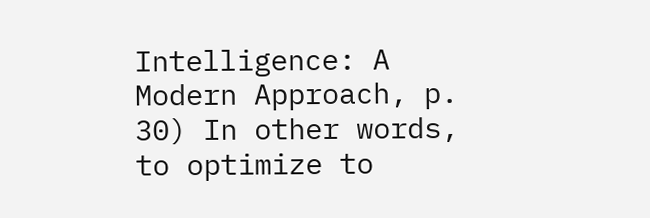Intelligence: A Modern Approach, p. 30) In other words, to optimize to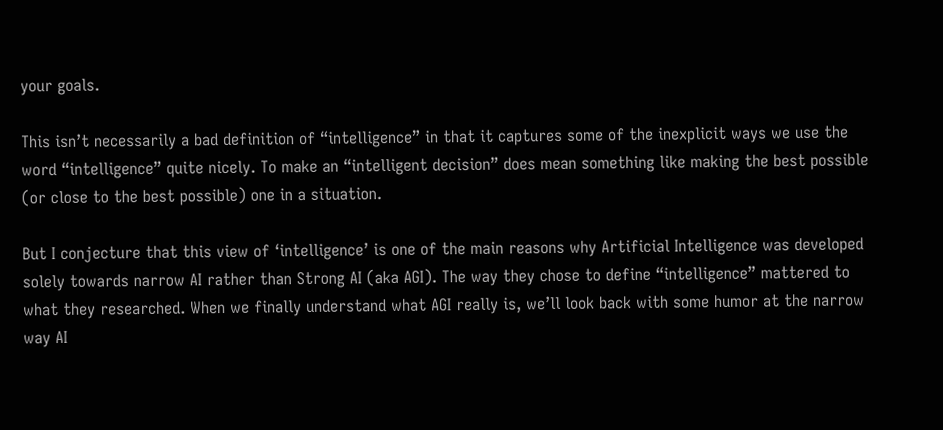your goals.

This isn’t necessarily a bad definition of “intelligence” in that it captures some of the inexplicit ways we use the word “intelligence” quite nicely. To make an “intelligent decision” does mean something like making the best possible (or close to the best possible) one in a situation.

But I conjecture that this view of ‘intelligence’ is one of the main reasons why Artificial Intelligence was developed solely towards narrow AI rather than Strong AI (aka AGI). The way they chose to define “intelligence” mattered to what they researched. When we finally understand what AGI really is, we’ll look back with some humor at the narrow way AI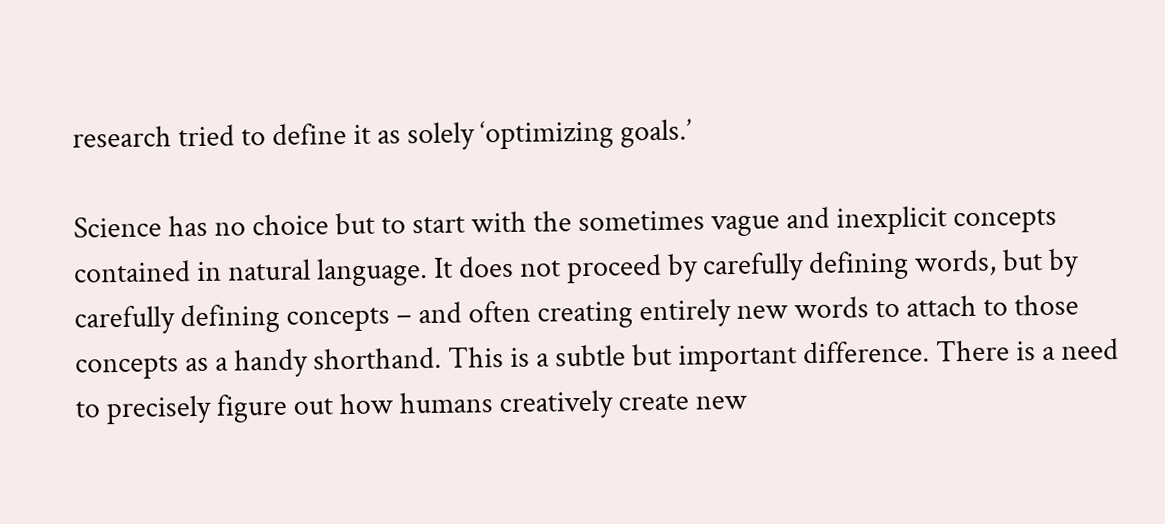research tried to define it as solely ‘optimizing goals.’

Science has no choice but to start with the sometimes vague and inexplicit concepts contained in natural language. It does not proceed by carefully defining words, but by carefully defining concepts – and often creating entirely new words to attach to those concepts as a handy shorthand. This is a subtle but important difference. There is a need to precisely figure out how humans creatively create new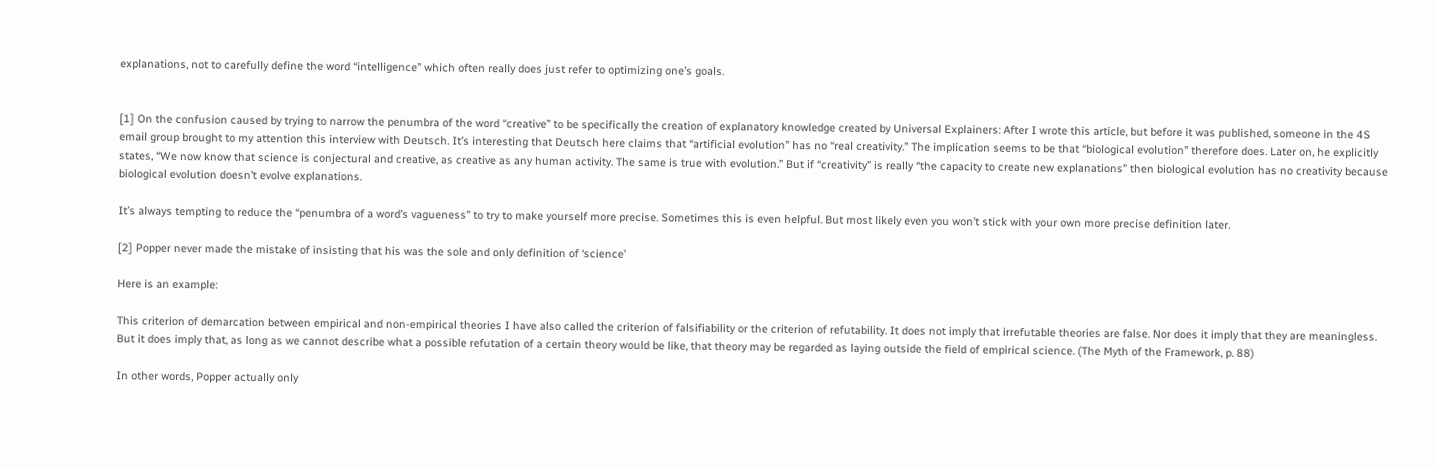explanations, not to carefully define the word “intelligence” which often really does just refer to optimizing one’s goals.


[1] On the confusion caused by trying to narrow the penumbra of the word “creative” to be specifically the creation of explanatory knowledge created by Universal Explainers: After I wrote this article, but before it was published, someone in the 4S email group brought to my attention this interview with Deutsch. It’s interesting that Deutsch here claims that “artificial evolution” has no “real creativity.” The implication seems to be that “biological evolution” therefore does. Later on, he explicitly states, “We now know that science is conjectural and creative, as creative as any human activity. The same is true with evolution.” But if “creativity” is really “the capacity to create new explanations” then biological evolution has no creativity because biological evolution doesn’t evolve explanations.

It’s always tempting to reduce the “penumbra of a word’s vagueness” to try to make yourself more precise. Sometimes this is even helpful. But most likely even you won’t stick with your own more precise definition later.

[2] Popper never made the mistake of insisting that his was the sole and only definition of ‘science’

Here is an example:

This criterion of demarcation between empirical and non-empirical theories I have also called the criterion of falsifiability or the criterion of refutability. It does not imply that irrefutable theories are false. Nor does it imply that they are meaningless. But it does imply that, as long as we cannot describe what a possible refutation of a certain theory would be like, that theory may be regarded as laying outside the field of empirical science. (The Myth of the Framework, p. 88)

In other words, Popper actually only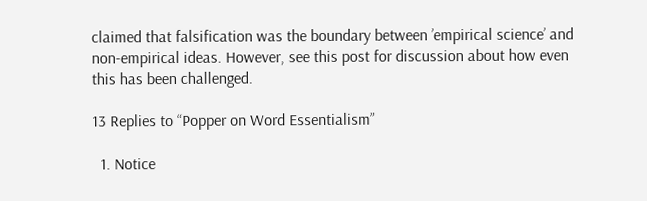claimed that falsification was the boundary between ’empirical science’ and non-empirical ideas. However, see this post for discussion about how even this has been challenged.

13 Replies to “Popper on Word Essentialism”

  1. Notice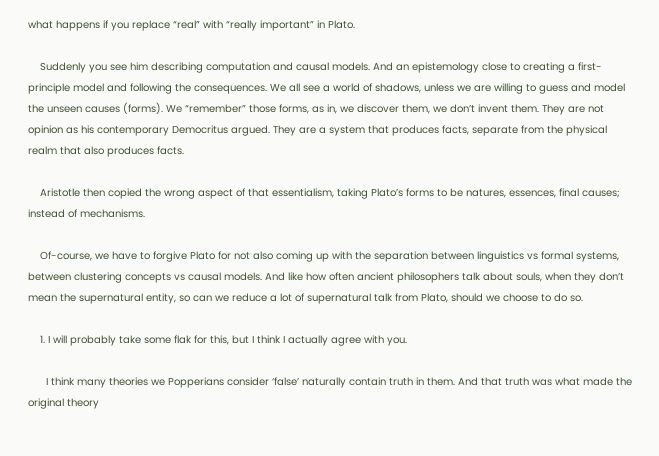what happens if you replace “real” with “really important” in Plato.

    Suddenly you see him describing computation and causal models. And an epistemology close to creating a first-principle model and following the consequences. We all see a world of shadows, unless we are willing to guess and model the unseen causes (forms). We “remember” those forms, as in, we discover them, we don’t invent them. They are not opinion as his contemporary Democritus argued. They are a system that produces facts, separate from the physical realm that also produces facts.

    Aristotle then copied the wrong aspect of that essentialism, taking Plato’s forms to be natures, essences, final causes; instead of mechanisms.

    Of-course, we have to forgive Plato for not also coming up with the separation between linguistics vs formal systems, between clustering concepts vs causal models. And like how often ancient philosophers talk about souls, when they don’t mean the supernatural entity, so can we reduce a lot of supernatural talk from Plato, should we choose to do so.

    1. I will probably take some flak for this, but I think I actually agree with you.

      I think many theories we Popperians consider ‘false’ naturally contain truth in them. And that truth was what made the original theory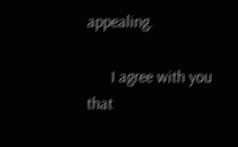appealing.

      I agree with you that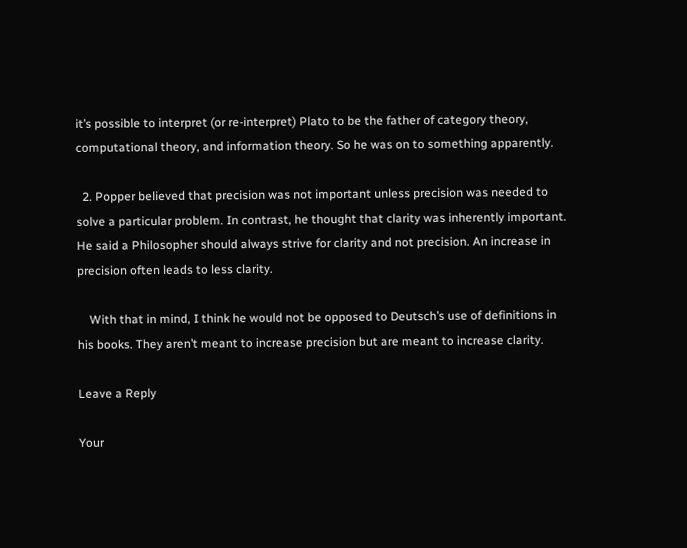it’s possible to interpret (or re-interpret) Plato to be the father of category theory, computational theory, and information theory. So he was on to something apparently.

  2. Popper believed that precision was not important unless precision was needed to solve a particular problem. In contrast, he thought that clarity was inherently important. He said a Philosopher should always strive for clarity and not precision. An increase in precision often leads to less clarity.

    With that in mind, I think he would not be opposed to Deutsch’s use of definitions in his books. They aren’t meant to increase precision but are meant to increase clarity.

Leave a Reply

Your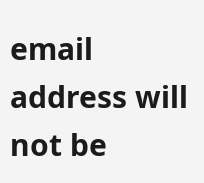email address will not be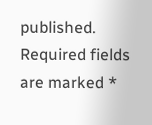published. Required fields are marked *